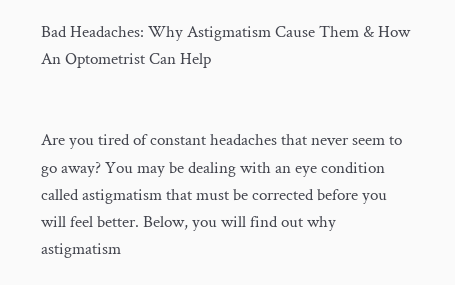Bad Headaches: Why Astigmatism Cause Them & How An Optometrist Can Help


Are you tired of constant headaches that never seem to go away? You may be dealing with an eye condition called astigmatism that must be corrected before you will feel better. Below, you will find out why astigmatism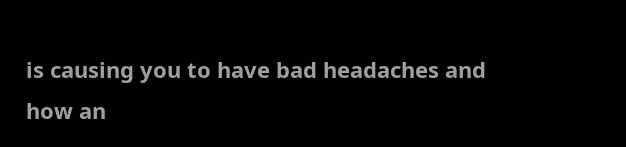is causing you to have bad headaches and how an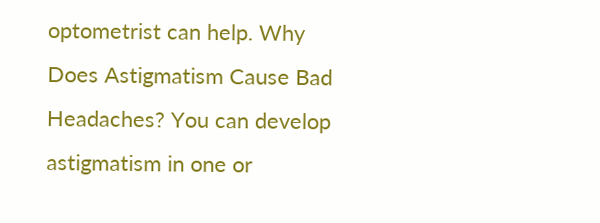optometrist can help. Why Does Astigmatism Cause Bad Headaches? You can develop astigmatism in one or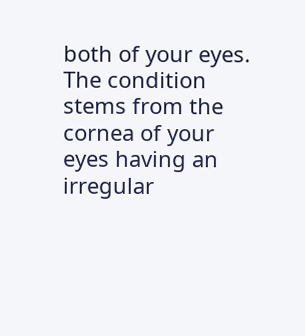both of your eyes. The condition stems from the cornea of your eyes having an irregular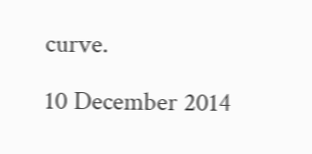curve.

10 December 2014